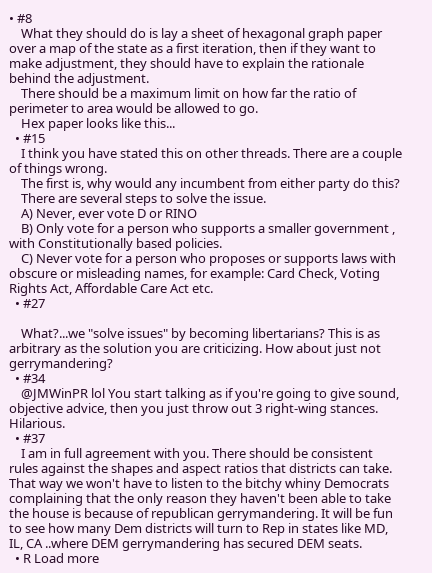• #8
    What they should do is lay a sheet of hexagonal graph paper over a map of the state as a first iteration, then if they want to make adjustment, they should have to explain the rationale behind the adjustment.
    There should be a maximum limit on how far the ratio of perimeter to area would be allowed to go.
    Hex paper looks like this...
  • #15
    I think you have stated this on other threads. There are a couple of things wrong.
    The first is, why would any incumbent from either party do this?
    There are several steps to solve the issue.
    A) Never, ever vote D or RINO
    B) Only vote for a person who supports a smaller government , with Constitutionally based policies.
    C) Never vote for a person who proposes or supports laws with obscure or misleading names, for example: Card Check, Voting Rights Act, Affordable Care Act etc.
  • #27

    What?...we "solve issues" by becoming libertarians? This is as arbitrary as the solution you are criticizing. How about just not gerrymandering?
  • #34
    @JMWinPR lol You start talking as if you're going to give sound, objective advice, then you just throw out 3 right-wing stances. Hilarious.
  • #37
    I am in full agreement with you. There should be consistent rules against the shapes and aspect ratios that districts can take. That way we won't have to listen to the bitchy whiny Democrats complaining that the only reason they haven't been able to take the house is because of republican gerrymandering. It will be fun to see how many Dem districts will turn to Rep in states like MD, IL, CA ..where DEM gerrymandering has secured DEM seats.
  • R Load more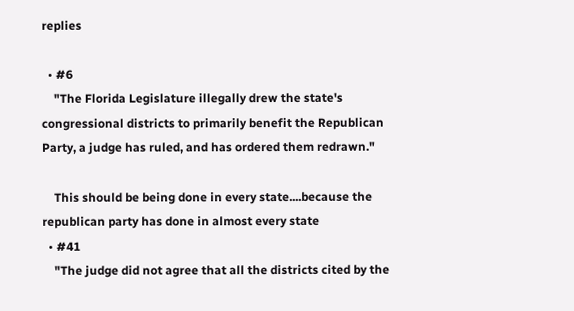replies

  • #6
    "The Florida Legislature illegally drew the state's congressional districts to primarily benefit the Republican Party, a judge has ruled, and has ordered them redrawn."

    This should be being done in every state....because the republican party has done in almost every state
  • #41
    "The judge did not agree that all the districts cited by the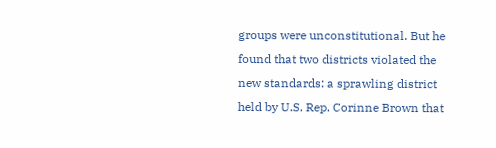groups were unconstitutional. But he found that two districts violated the new standards: a sprawling district held by U.S. Rep. Corinne Brown that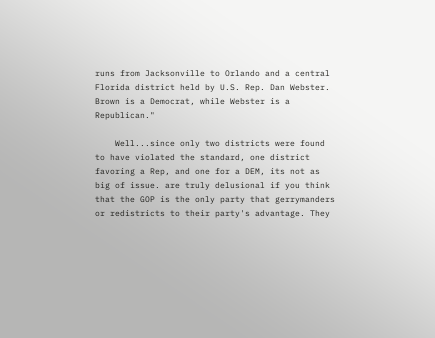runs from Jacksonville to Orlando and a central Florida district held by U.S. Rep. Dan Webster. Brown is a Democrat, while Webster is a Republican."

    Well...since only two districts were found to have violated the standard, one district favoring a Rep, and one for a DEM, its not as big of issue. are truly delusional if you think that the GOP is the only party that gerrymanders or redistricts to their party's advantage. They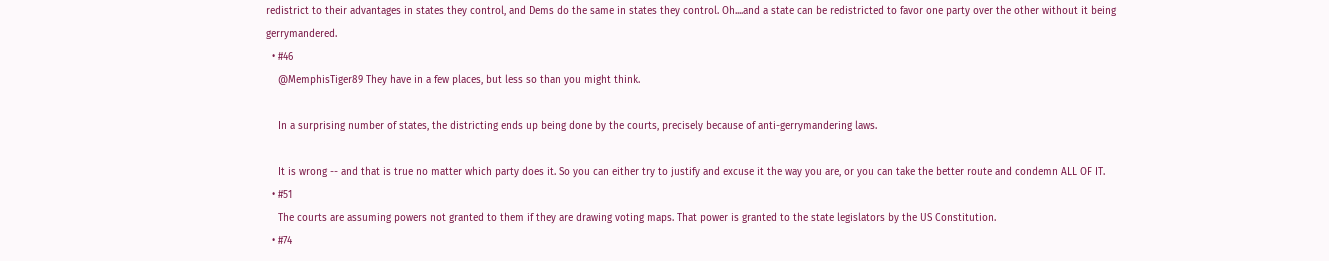redistrict to their advantages in states they control, and Dems do the same in states they control. Oh....and a state can be redistricted to favor one party over the other without it being gerrymandered.
  • #46
    @MemphisTiger89 They have in a few places, but less so than you might think.

    In a surprising number of states, the districting ends up being done by the courts, precisely because of anti-gerrymandering laws.

    It is wrong -- and that is true no matter which party does it. So you can either try to justify and excuse it the way you are, or you can take the better route and condemn ALL OF IT.
  • #51
    The courts are assuming powers not granted to them if they are drawing voting maps. That power is granted to the state legislators by the US Constitution.
  • #74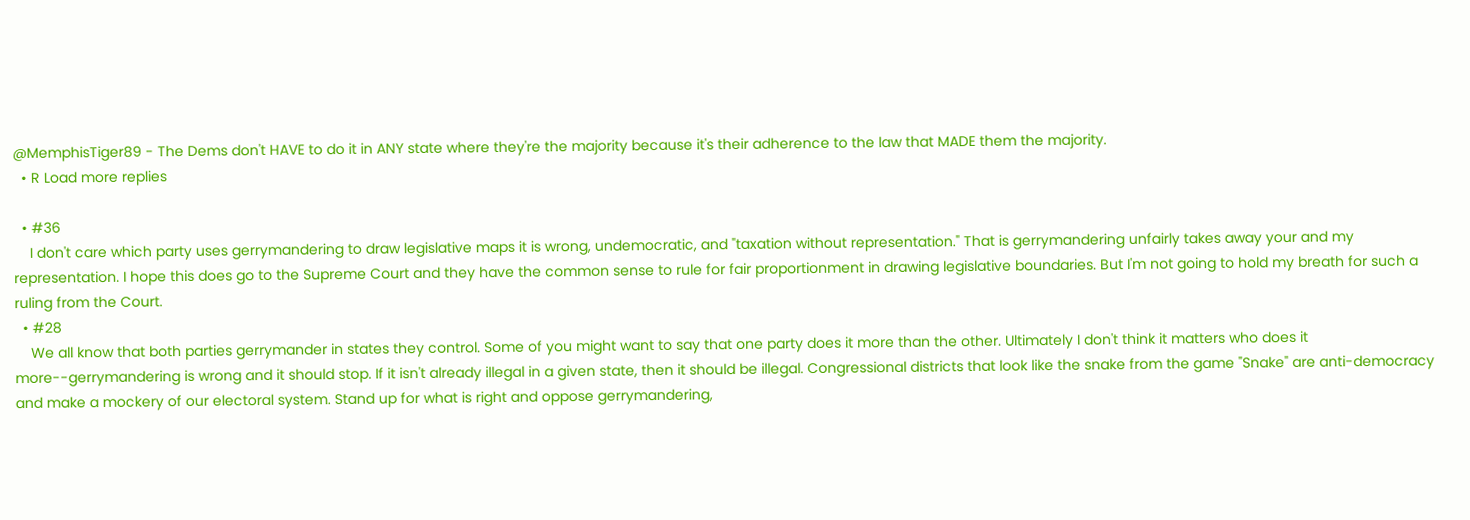@MemphisTiger89 - The Dems don't HAVE to do it in ANY state where they're the majority because it's their adherence to the law that MADE them the majority.
  • R Load more replies

  • #36
    I don't care which party uses gerrymandering to draw legislative maps it is wrong, undemocratic, and "taxation without representation." That is gerrymandering unfairly takes away your and my representation. I hope this does go to the Supreme Court and they have the common sense to rule for fair proportionment in drawing legislative boundaries. But I'm not going to hold my breath for such a ruling from the Court.
  • #28
    We all know that both parties gerrymander in states they control. Some of you might want to say that one party does it more than the other. Ultimately I don't think it matters who does it more--gerrymandering is wrong and it should stop. If it isn't already illegal in a given state, then it should be illegal. Congressional districts that look like the snake from the game "Snake" are anti-democracy and make a mockery of our electoral system. Stand up for what is right and oppose gerrymandering,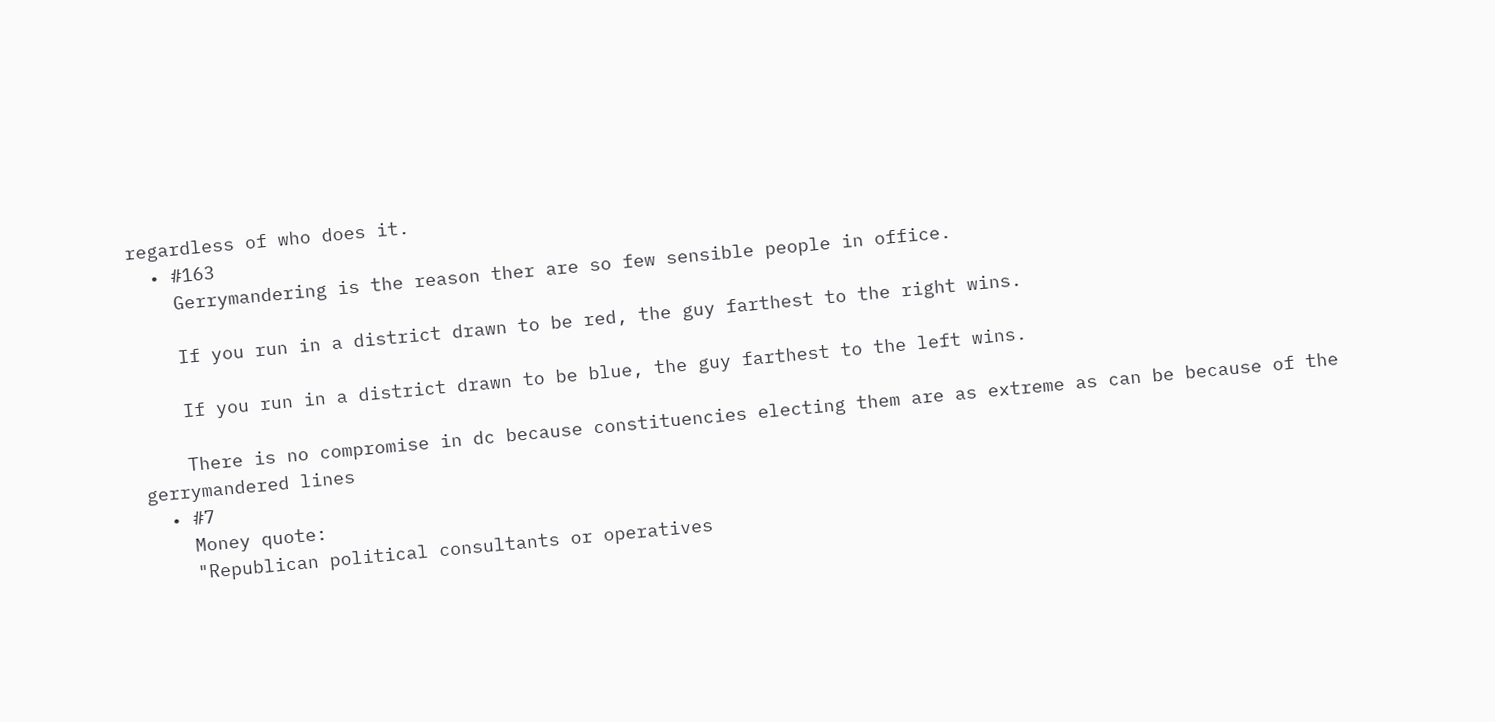regardless of who does it.
  • #163
    Gerrymandering is the reason ther are so few sensible people in office.

    If you run in a district drawn to be red, the guy farthest to the right wins.

    If you run in a district drawn to be blue, the guy farthest to the left wins.

    There is no compromise in dc because constituencies electing them are as extreme as can be because of the gerrymandered lines
  • #7
    Money quote:
    "Republican political consultants or operatives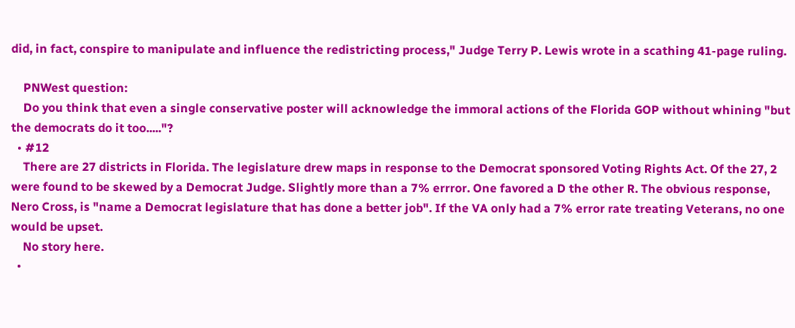did, in fact, conspire to manipulate and influence the redistricting process," Judge Terry P. Lewis wrote in a scathing 41-page ruling.

    PNWest question:
    Do you think that even a single conservative poster will acknowledge the immoral actions of the Florida GOP without whining "but the democrats do it too....."?
  • #12
    There are 27 districts in Florida. The legislature drew maps in response to the Democrat sponsored Voting Rights Act. Of the 27, 2 were found to be skewed by a Democrat Judge. Slightly more than a 7% errror. One favored a D the other R. The obvious response, Nero Cross, is "name a Democrat legislature that has done a better job". If the VA only had a 7% error rate treating Veterans, no one would be upset.
    No story here.
  •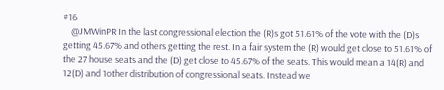#16
    @JMWinPR In the last congressional election the (R)s got 51.61% of the vote with the (D)s getting 45.67% and others getting the rest. In a fair system the (R) would get close to 51.61% of the 27 house seats and the (D) get close to 45.67% of the seats. This would mean a 14(R) and 12(D) and 1other distribution of congressional seats. Instead we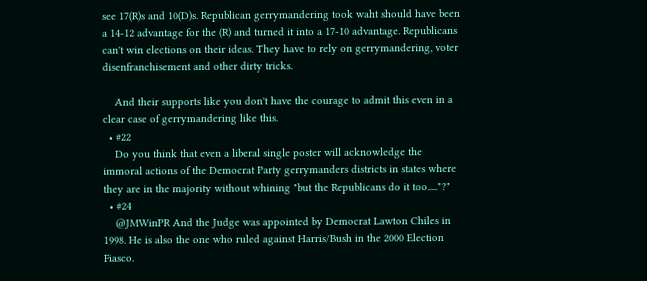see 17(R)s and 10(D)s. Republican gerrymandering took waht should have been a 14-12 advantage for the (R) and turned it into a 17-10 advantage. Republicans can't win elections on their ideas. They have to rely on gerrymandering, voter disenfranchisement and other dirty tricks.

    And their supports like you don't have the courage to admit this even in a clear case of gerrymandering like this.
  • #22
    Do you think that even a liberal single poster will acknowledge the immoral actions of the Democrat Party gerrymanders districts in states where they are in the majority without whining "but the Republicans do it too....."?"
  • #24
    @JMWinPR And the Judge was appointed by Democrat Lawton Chiles in 1998. He is also the one who ruled against Harris/Bush in the 2000 Election Fiasco.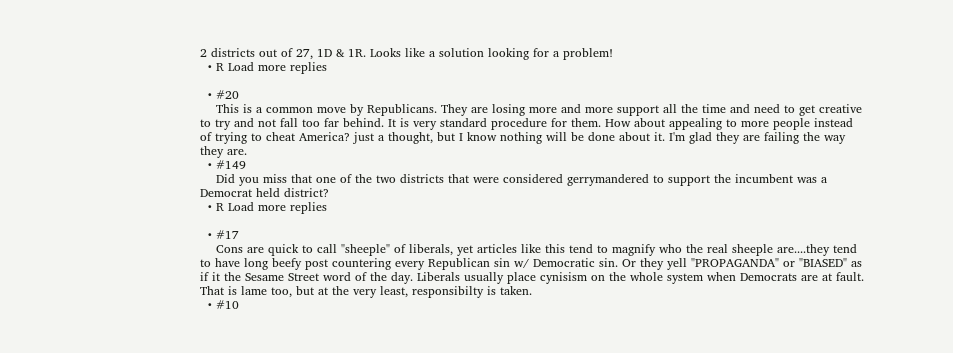2 districts out of 27, 1D & 1R. Looks like a solution looking for a problem!
  • R Load more replies

  • #20
    This is a common move by Republicans. They are losing more and more support all the time and need to get creative to try and not fall too far behind. It is very standard procedure for them. How about appealing to more people instead of trying to cheat America? just a thought, but I know nothing will be done about it. I'm glad they are failing the way they are.
  • #149
    Did you miss that one of the two districts that were considered gerrymandered to support the incumbent was a Democrat held district?
  • R Load more replies

  • #17
    Cons are quick to call "sheeple" of liberals, yet articles like this tend to magnify who the real sheeple are....they tend to have long beefy post countering every Republican sin w/ Democratic sin. Or they yell "PROPAGANDA" or "BIASED" as if it the Sesame Street word of the day. Liberals usually place cynisism on the whole system when Democrats are at fault. That is lame too, but at the very least, responsibilty is taken.
  • #10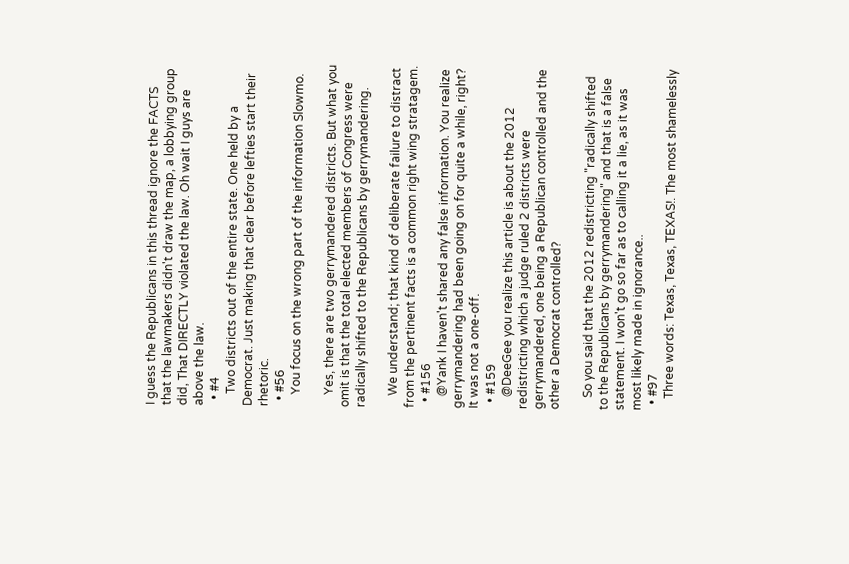I guess the Republicans in this thread ignore the FACTS that the lawmakers didn't draw the map, a lobbying group did, That DIRECTLY violated the law. Oh wait I guys are above the law.
  • #4
    Two districts out of the entire state. One held by a Democrat. Just making that clear before lefties start their rhetoric.
  • #56
    You focus on the wrong part of the information Slowmo.

    Yes, there are two gerrymandered districts. But what you omit is that the total elected members of Congress were radically shifted to the Republicans by gerrymandering.

    We understand; that kind of deliberate failure to distract from the pertinent facts is a common right wing stratagem.
  • #156
    @Yank I haven't shared any false information. You realize gerrymandering had been going on for quite a while, right? It was not a one-off.
  • #159
    @DeeGee you realize this article is about the 2012 redistricting which a judge ruled 2 districts were gerrymandered, one being a Republican controlled and the other a Democrat controlled?

    So you said that the 2012 redistricting "radically shifted to the Republicans by gerrymandering" and that is a false statement. I won't go so far as to calling it a lie, as it was most likely made in ignorance..
  • #97
    Three words: Texas, Texas, TEXAS!. The most shamelessly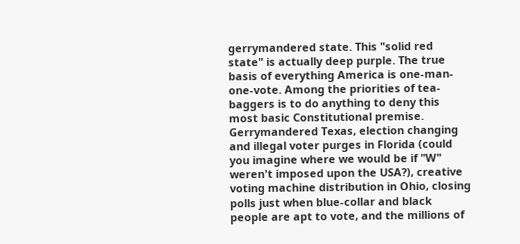gerrymandered state. This "solid red state" is actually deep purple. The true basis of everything America is one-man-one-vote. Among the priorities of tea-baggers is to do anything to deny this most basic Constitutional premise. Gerrymandered Texas, election changing and illegal voter purges in Florida (could you imagine where we would be if "W" weren't imposed upon the USA?), creative voting machine distribution in Ohio, closing polls just when blue-collar and black people are apt to vote, and the millions of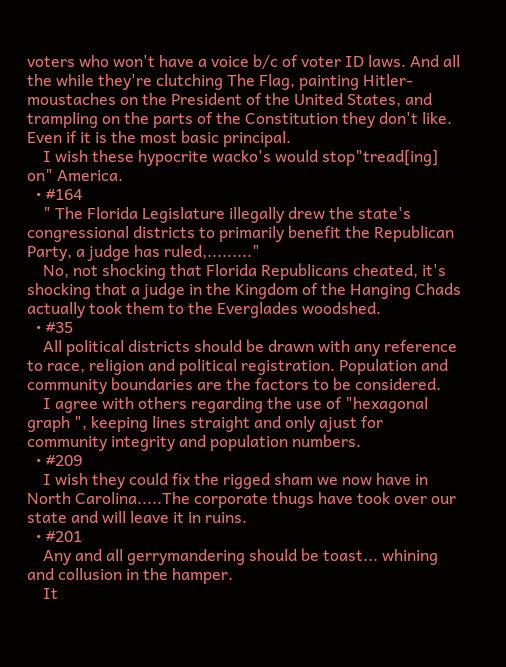voters who won't have a voice b/c of voter ID laws. And all the while they're clutching The Flag, painting Hitler-moustaches on the President of the United States, and trampling on the parts of the Constitution they don't like. Even if it is the most basic principal.
    I wish these hypocrite wacko's would stop"tread[ing] on" America.
  • #164
    " The Florida Legislature illegally drew the state's congressional districts to primarily benefit the Republican Party, a judge has ruled,........."
    No, not shocking that Florida Republicans cheated, it's shocking that a judge in the Kingdom of the Hanging Chads actually took them to the Everglades woodshed.
  • #35
    All political districts should be drawn with any reference to race, religion and political registration. Population and community boundaries are the factors to be considered.
    I agree with others regarding the use of "hexagonal graph ", keeping lines straight and only ajust for community integrity and population numbers.
  • #209
    I wish they could fix the rigged sham we now have in North Carolina.....The corporate thugs have took over our state and will leave it in ruins.
  • #201
    Any and all gerrymandering should be toast... whining and collusion in the hamper.
    It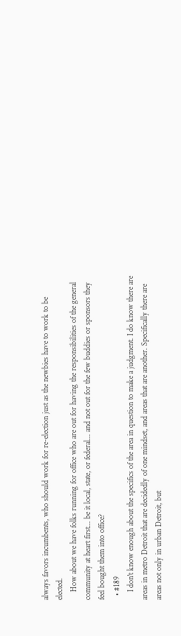always favors incumbents, who should work for re-election just as the newbies have to work to be elected.
    How about we have folks running for office who are out for having the responsibilities of the general community at heart first... be it local, state, or federal... and not out for the few buddies or sponsors they feel bought them into office?
  • #189
    I don't know enough about the specifics of the area in question to make a judgment. I do know there are areas in metro Detroit that are decidedly of one mindset, and areas that are another. Specifically there are areas not only in urban Detroit, but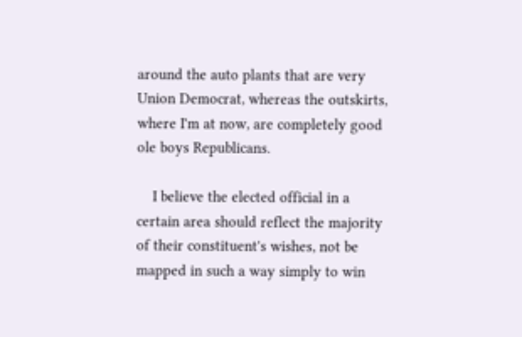around the auto plants that are very Union Democrat, whereas the outskirts, where I'm at now, are completely good ole boys Republicans.

    I believe the elected official in a certain area should reflect the majority of their constituent's wishes, not be mapped in such a way simply to win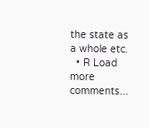the state as a whole etc.
  • R Load more comments...